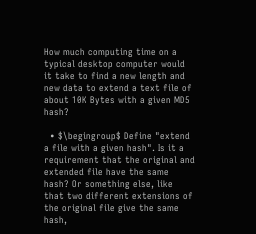How much computing time on a typical desktop computer would it take to find a new length and new data to extend a text file of about 10K Bytes with a given MD5 hash?

  • $\begingroup$ Define "extend a file with a given hash". Is it a requirement that the original and extended file have the same hash? Or something else, like that two different extensions of the original file give the same hash,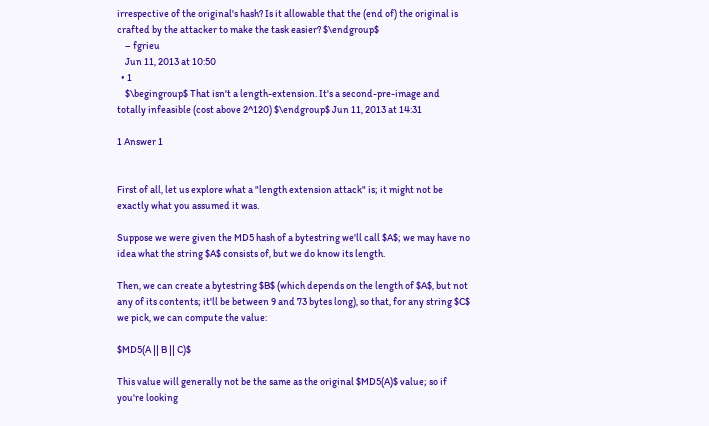irrespective of the original's hash? Is it allowable that the (end of) the original is crafted by the attacker to make the task easier? $\endgroup$
    – fgrieu
    Jun 11, 2013 at 10:50
  • 1
    $\begingroup$ That isn't a length-extension. It's a second-pre-image and totally infeasible (cost above 2^120) $\endgroup$ Jun 11, 2013 at 14:31

1 Answer 1


First of all, let us explore what a "length extension attack" is; it might not be exactly what you assumed it was.

Suppose we were given the MD5 hash of a bytestring we'll call $A$; we may have no idea what the string $A$ consists of, but we do know its length.

Then, we can create a bytestring $B$ (which depends on the length of $A$, but not any of its contents; it'll be between 9 and 73 bytes long), so that, for any string $C$ we pick, we can compute the value:

$MD5(A || B || C)$

This value will generally not be the same as the original $MD5(A)$ value; so if you're looking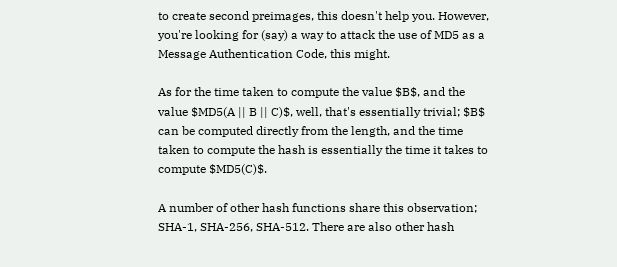to create second preimages, this doesn't help you. However, you're looking for (say) a way to attack the use of MD5 as a Message Authentication Code, this might.

As for the time taken to compute the value $B$, and the value $MD5(A || B || C)$, well, that's essentially trivial; $B$ can be computed directly from the length, and the time taken to compute the hash is essentially the time it takes to compute $MD5(C)$.

A number of other hash functions share this observation; SHA-1, SHA-256, SHA-512. There are also other hash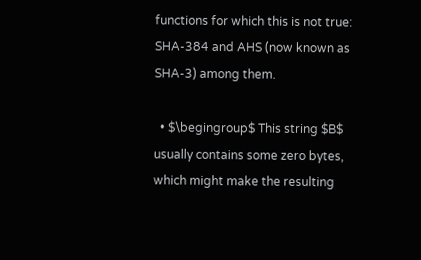functions for which this is not true: SHA-384 and AHS (now known as SHA-3) among them.

  • $\begingroup$ This string $B$ usually contains some zero bytes, which might make the resulting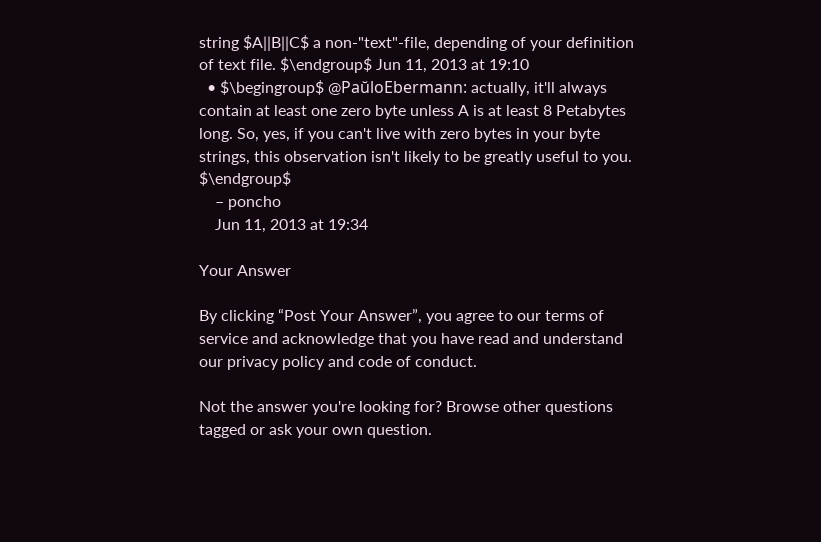string $A||B||C$ a non-"text"-file, depending of your definition of text file. $\endgroup$ Jun 11, 2013 at 19:10
  • $\begingroup$ @PaŭloEbermann: actually, it'll always contain at least one zero byte unless A is at least 8 Petabytes long. So, yes, if you can't live with zero bytes in your byte strings, this observation isn't likely to be greatly useful to you. $\endgroup$
    – poncho
    Jun 11, 2013 at 19:34

Your Answer

By clicking “Post Your Answer”, you agree to our terms of service and acknowledge that you have read and understand our privacy policy and code of conduct.

Not the answer you're looking for? Browse other questions tagged or ask your own question.